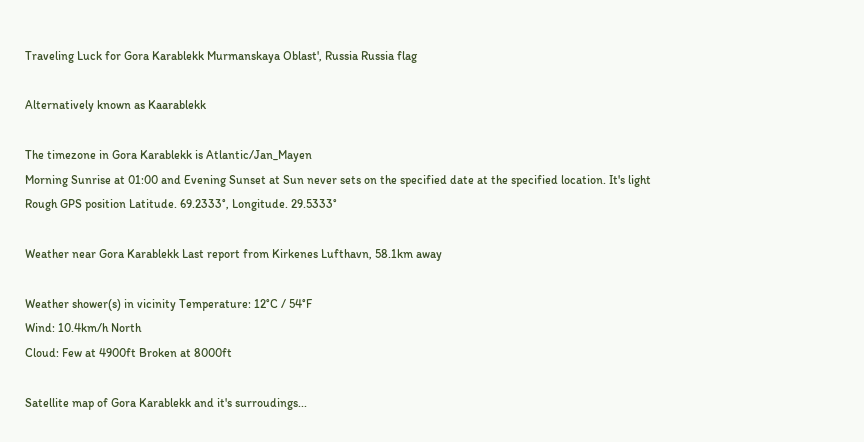Traveling Luck for Gora Karablekk Murmanskaya Oblast', Russia Russia flag

Alternatively known as Kaarablekk

The timezone in Gora Karablekk is Atlantic/Jan_Mayen
Morning Sunrise at 01:00 and Evening Sunset at Sun never sets on the specified date at the specified location. It's light
Rough GPS position Latitude. 69.2333°, Longitude. 29.5333°

Weather near Gora Karablekk Last report from Kirkenes Lufthavn, 58.1km away

Weather shower(s) in vicinity Temperature: 12°C / 54°F
Wind: 10.4km/h North
Cloud: Few at 4900ft Broken at 8000ft

Satellite map of Gora Karablekk and it's surroudings...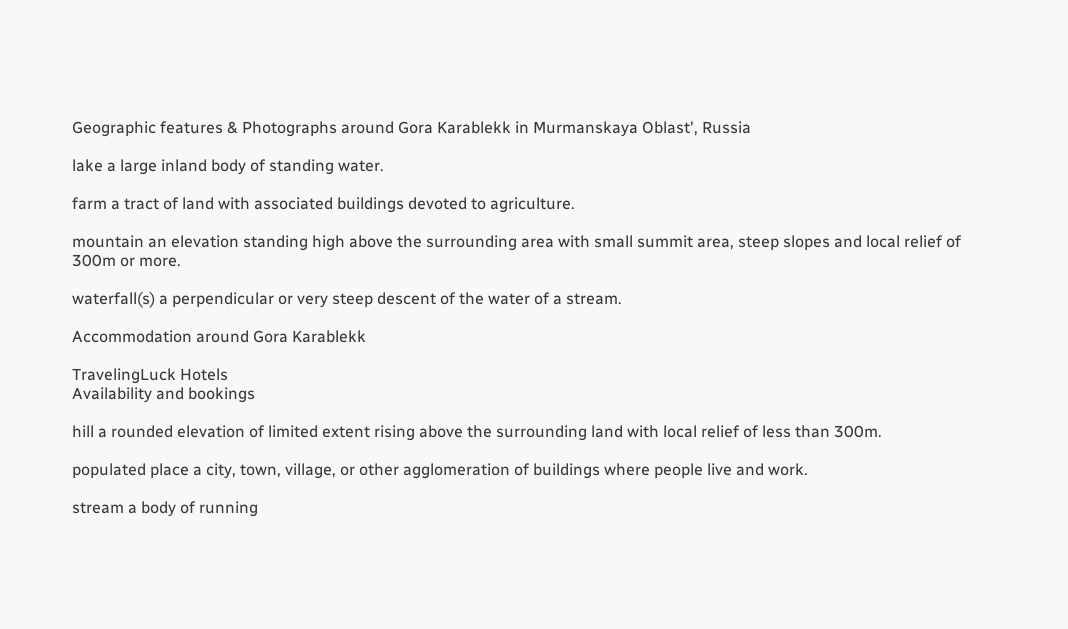Geographic features & Photographs around Gora Karablekk in Murmanskaya Oblast', Russia

lake a large inland body of standing water.

farm a tract of land with associated buildings devoted to agriculture.

mountain an elevation standing high above the surrounding area with small summit area, steep slopes and local relief of 300m or more.

waterfall(s) a perpendicular or very steep descent of the water of a stream.

Accommodation around Gora Karablekk

TravelingLuck Hotels
Availability and bookings

hill a rounded elevation of limited extent rising above the surrounding land with local relief of less than 300m.

populated place a city, town, village, or other agglomeration of buildings where people live and work.

stream a body of running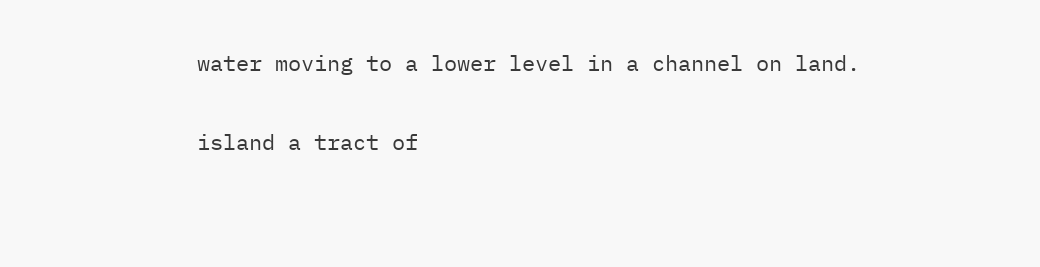water moving to a lower level in a channel on land.

island a tract of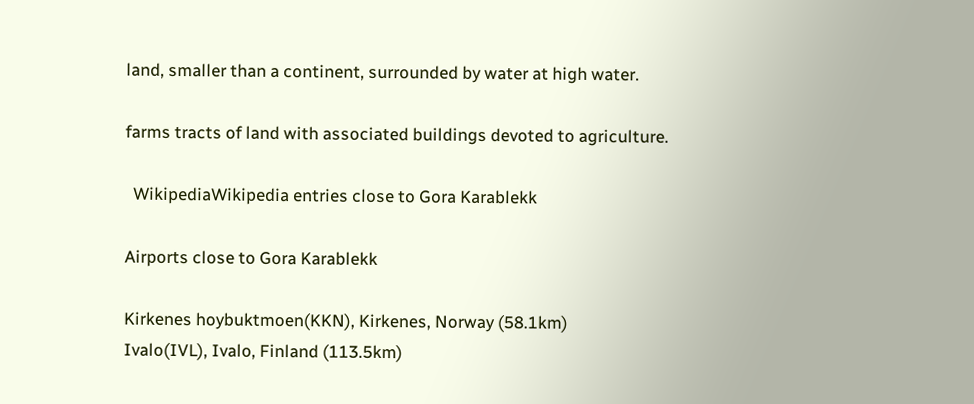land, smaller than a continent, surrounded by water at high water.

farms tracts of land with associated buildings devoted to agriculture.

  WikipediaWikipedia entries close to Gora Karablekk

Airports close to Gora Karablekk

Kirkenes hoybuktmoen(KKN), Kirkenes, Norway (58.1km)
Ivalo(IVL), Ivalo, Finland (113.5km)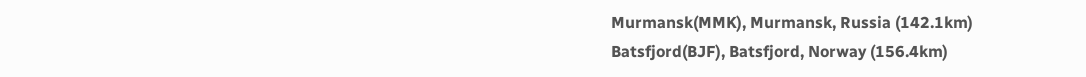Murmansk(MMK), Murmansk, Russia (142.1km)
Batsfjord(BJF), Batsfjord, Norway (156.4km)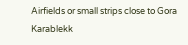Airfields or small strips close to Gora Karablekk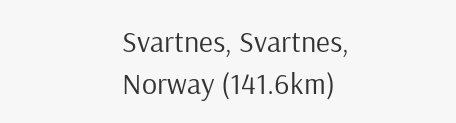Svartnes, Svartnes, Norway (141.6km)